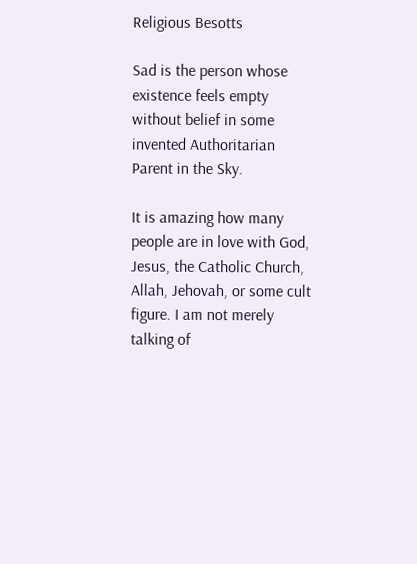Religious Besotts

Sad is the person whose existence feels empty without belief in some invented Authoritarian Parent in the Sky.

It is amazing how many people are in love with God, Jesus, the Catholic Church, Allah, Jehovah, or some cult figure. I am not merely talking of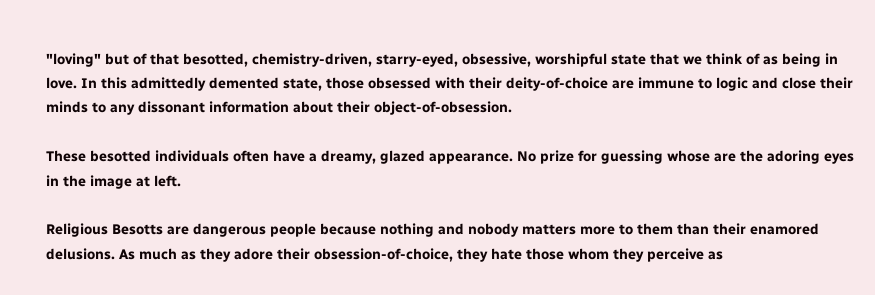"loving" but of that besotted, chemistry-driven, starry-eyed, obsessive, worshipful state that we think of as being in love. In this admittedly demented state, those obsessed with their deity-of-choice are immune to logic and close their minds to any dissonant information about their object-of-obsession.

These besotted individuals often have a dreamy, glazed appearance. No prize for guessing whose are the adoring eyes in the image at left.

Religious Besotts are dangerous people because nothing and nobody matters more to them than their enamored delusions. As much as they adore their obsession-of-choice, they hate those whom they perceive as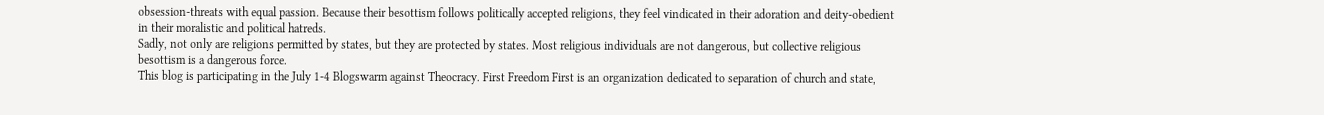obsession-threats with equal passion. Because their besottism follows politically accepted religions, they feel vindicated in their adoration and deity-obedient in their moralistic and political hatreds.
Sadly, not only are religions permitted by states, but they are protected by states. Most religious individuals are not dangerous, but collective religious besottism is a dangerous force.
This blog is participating in the July 1-4 Blogswarm against Theocracy. First Freedom First is an organization dedicated to separation of church and state,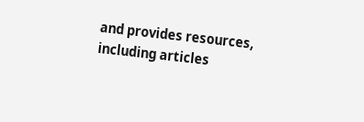and provides resources, including articles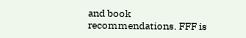and book recommendations. FFF is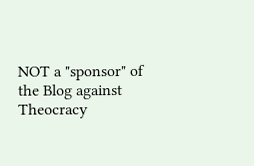NOT a "sponsor" of the Blog against Theocracy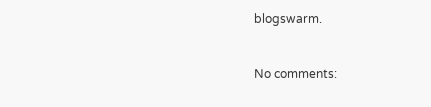blogswarm.


No comments: